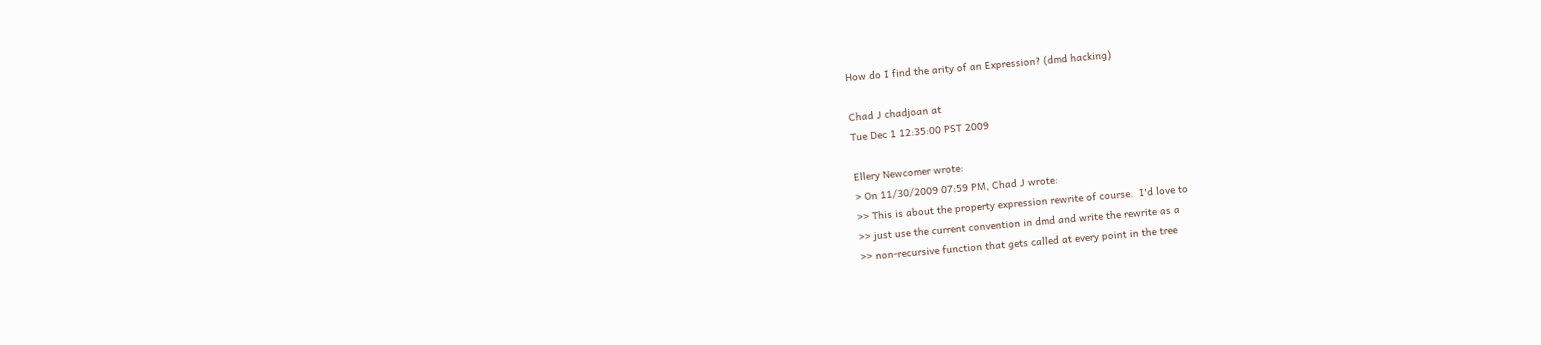How do I find the arity of an Expression? (dmd hacking)

Chad J chadjoan at
Tue Dec 1 12:35:00 PST 2009

Ellery Newcomer wrote:
> On 11/30/2009 07:59 PM, Chad J wrote:
>> This is about the property expression rewrite of course.  I'd love to
>> just use the current convention in dmd and write the rewrite as a
>> non-recursive function that gets called at every point in the tree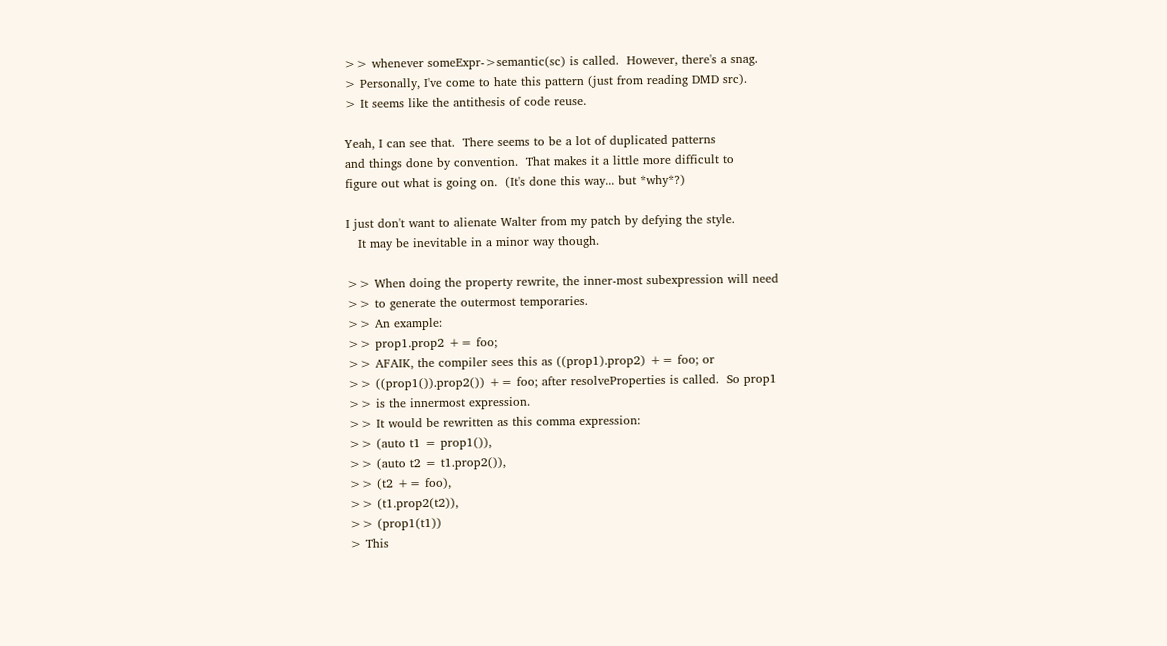>> whenever someExpr->semantic(sc) is called.  However, there's a snag.
> Personally, I've come to hate this pattern (just from reading DMD src).
> It seems like the antithesis of code reuse.

Yeah, I can see that.  There seems to be a lot of duplicated patterns
and things done by convention.  That makes it a little more difficult to
figure out what is going on.  (It's done this way... but *why*?)

I just don't want to alienate Walter from my patch by defying the style.
   It may be inevitable in a minor way though.

>> When doing the property rewrite, the inner-most subexpression will need
>> to generate the outermost temporaries.
>> An example:
>> prop1.prop2 += foo;
>> AFAIK, the compiler sees this as ((prop1).prop2) += foo; or
>> ((prop1()).prop2()) += foo; after resolveProperties is called.  So prop1
>> is the innermost expression.
>> It would be rewritten as this comma expression:
>> (auto t1 = prop1()),
>> (auto t2 = t1.prop2()),
>> (t2 += foo),
>> (t1.prop2(t2)),
>> (prop1(t1))
> This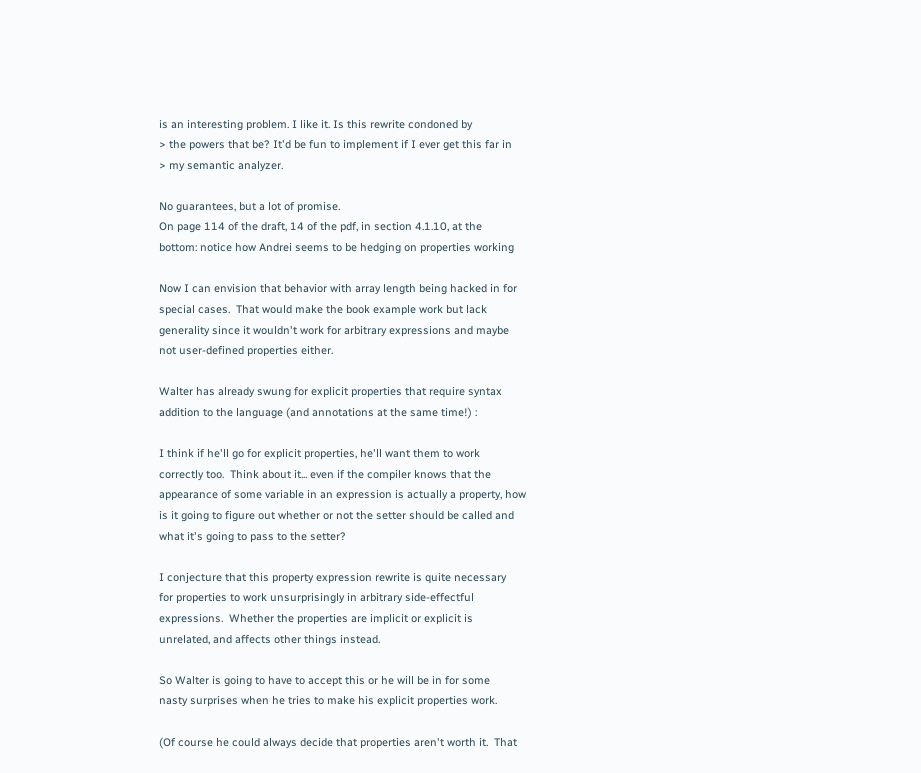is an interesting problem. I like it. Is this rewrite condoned by
> the powers that be? It'd be fun to implement if I ever get this far in
> my semantic analyzer.

No guarantees, but a lot of promise.
On page 114 of the draft, 14 of the pdf, in section 4.1.10, at the
bottom: notice how Andrei seems to be hedging on properties working

Now I can envision that behavior with array length being hacked in for
special cases.  That would make the book example work but lack
generality since it wouldn't work for arbitrary expressions and maybe
not user-defined properties either.

Walter has already swung for explicit properties that require syntax
addition to the language (and annotations at the same time!) :

I think if he'll go for explicit properties, he'll want them to work
correctly too.  Think about it... even if the compiler knows that the
appearance of some variable in an expression is actually a property, how
is it going to figure out whether or not the setter should be called and
what it's going to pass to the setter?

I conjecture that this property expression rewrite is quite necessary
for properties to work unsurprisingly in arbitrary side-effectful
expressions.  Whether the properties are implicit or explicit is
unrelated, and affects other things instead.

So Walter is going to have to accept this or he will be in for some
nasty surprises when he tries to make his explicit properties work.

(Of course he could always decide that properties aren't worth it.  That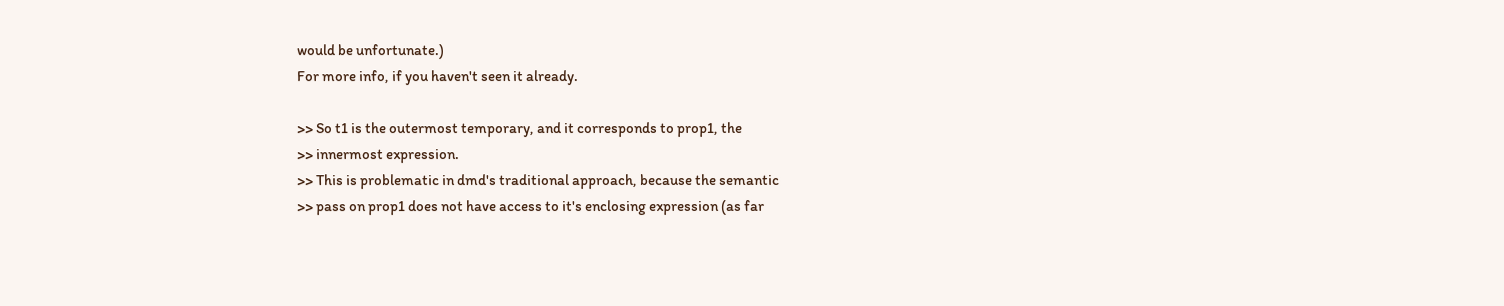would be unfortunate.)
For more info, if you haven't seen it already.

>> So t1 is the outermost temporary, and it corresponds to prop1, the
>> innermost expression.
>> This is problematic in dmd's traditional approach, because the semantic
>> pass on prop1 does not have access to it's enclosing expression (as far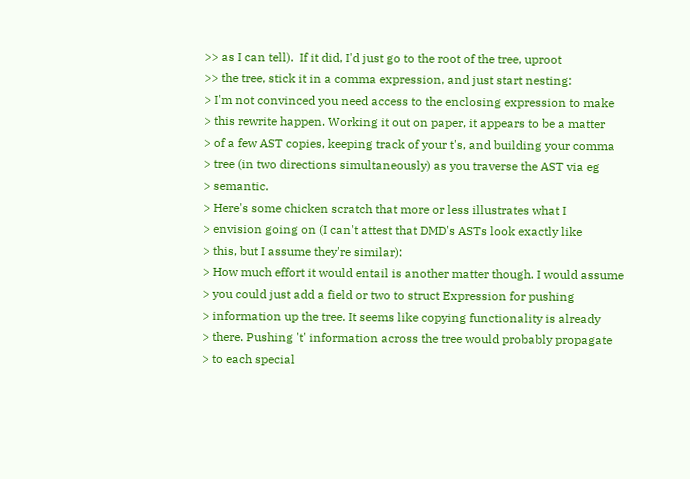>> as I can tell).  If it did, I'd just go to the root of the tree, uproot
>> the tree, stick it in a comma expression, and just start nesting:
> I'm not convinced you need access to the enclosing expression to make
> this rewrite happen. Working it out on paper, it appears to be a matter
> of a few AST copies, keeping track of your t's, and building your comma
> tree (in two directions simultaneously) as you traverse the AST via eg
> semantic.
> Here's some chicken scratch that more or less illustrates what I
> envision going on (I can't attest that DMD's ASTs look exactly like
> this, but I assume they're similar):
> How much effort it would entail is another matter though. I would assume
> you could just add a field or two to struct Expression for pushing
> information up the tree. It seems like copying functionality is already
> there. Pushing 't' information across the tree would probably propagate
> to each special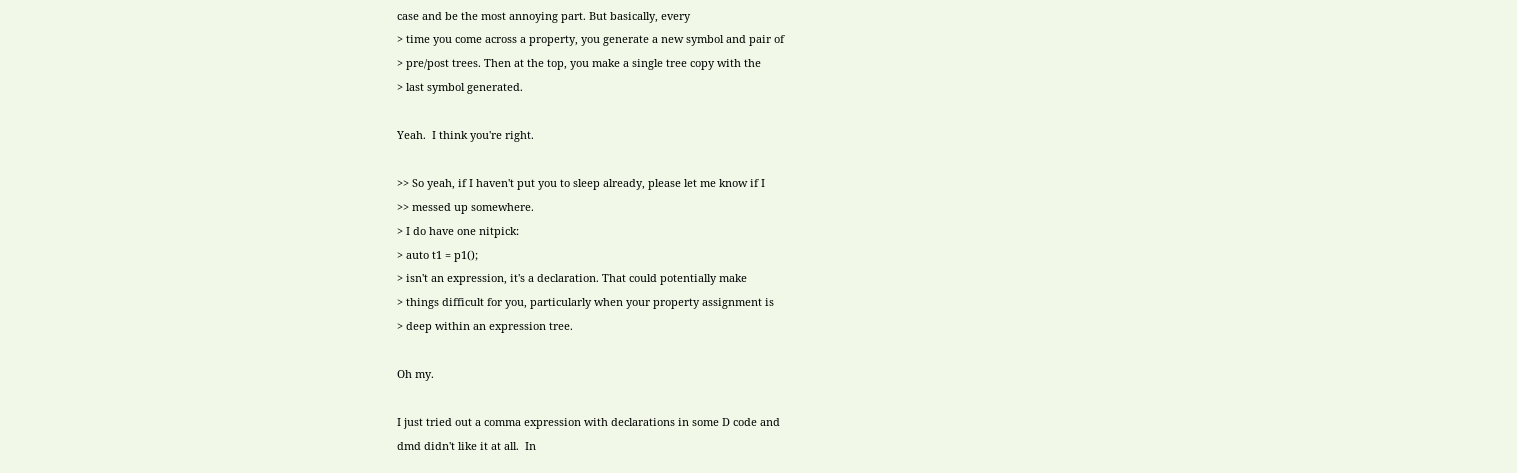case and be the most annoying part. But basically, every
> time you come across a property, you generate a new symbol and pair of
> pre/post trees. Then at the top, you make a single tree copy with the
> last symbol generated.

Yeah.  I think you're right.

>> So yeah, if I haven't put you to sleep already, please let me know if I
>> messed up somewhere.
> I do have one nitpick:
> auto t1 = p1();
> isn't an expression, it's a declaration. That could potentially make
> things difficult for you, particularly when your property assignment is
> deep within an expression tree.

Oh my.

I just tried out a comma expression with declarations in some D code and
dmd didn't like it at all.  In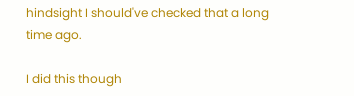hindsight I should've checked that a long
time ago.

I did this though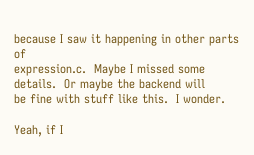because I saw it happening in other parts of
expression.c.  Maybe I missed some details.  Or maybe the backend will
be fine with stuff like this.  I wonder.

Yeah, if I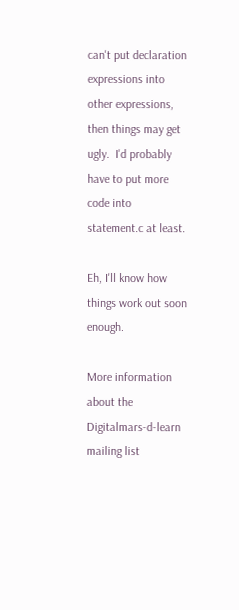can't put declaration expressions into other expressions,
then things may get ugly.  I'd probably have to put more code into
statement.c at least.

Eh, I'll know how things work out soon enough.

More information about the Digitalmars-d-learn mailing list